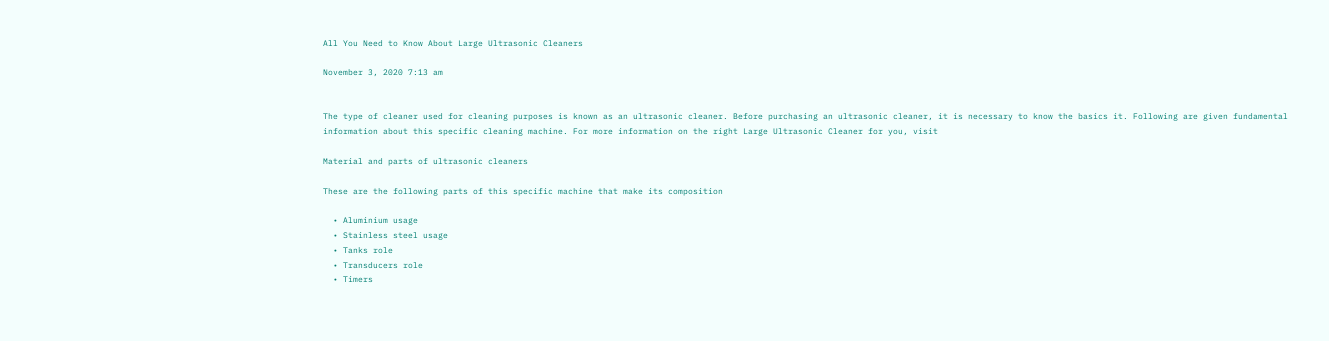All You Need to Know About Large Ultrasonic Cleaners

November 3, 2020 7:13 am


The type of cleaner used for cleaning purposes is known as an ultrasonic cleaner. Before purchasing an ultrasonic cleaner, it is necessary to know the basics it. Following are given fundamental information about this specific cleaning machine. For more information on the right Large Ultrasonic Cleaner for you, visit

Material and parts of ultrasonic cleaners

These are the following parts of this specific machine that make its composition

  • Aluminium usage
  • Stainless steel usage
  • Tanks role
  • Transducers role
  • Timers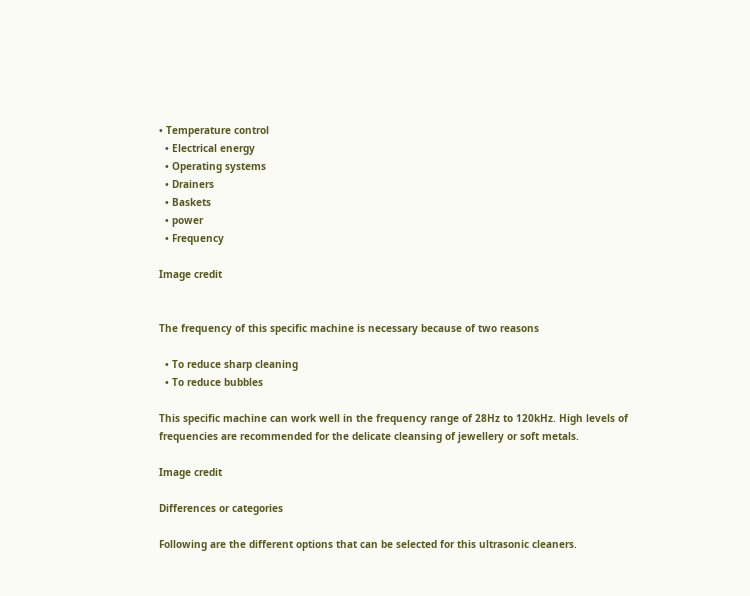• Temperature control
  • Electrical energy
  • Operating systems
  • Drainers
  • Baskets
  • power
  • Frequency

Image credit


The frequency of this specific machine is necessary because of two reasons

  • To reduce sharp cleaning
  • To reduce bubbles

This specific machine can work well in the frequency range of 28Hz to 120kHz. High levels of frequencies are recommended for the delicate cleansing of jewellery or soft metals.

Image credit

Differences or categories

Following are the different options that can be selected for this ultrasonic cleaners.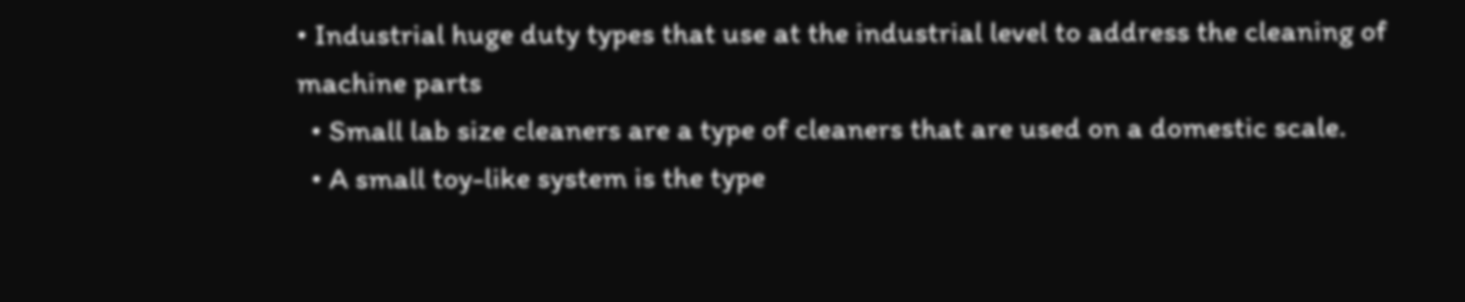• Industrial huge duty types that use at the industrial level to address the cleaning of machine parts
  • Small lab size cleaners are a type of cleaners that are used on a domestic scale.
  • A small toy-like system is the type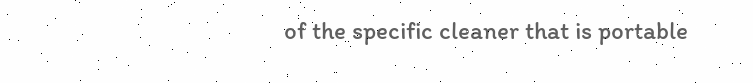of the specific cleaner that is portable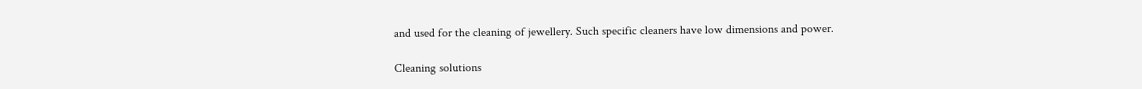and used for the cleaning of jewellery. Such specific cleaners have low dimensions and power.

Cleaning solutions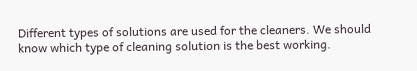Different types of solutions are used for the cleaners. We should know which type of cleaning solution is the best working.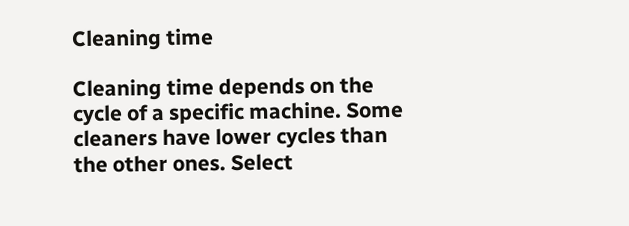Cleaning time

Cleaning time depends on the cycle of a specific machine. Some cleaners have lower cycles than the other ones. Select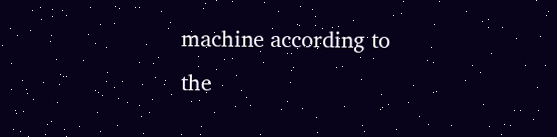machine according to the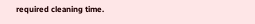required cleaning time.